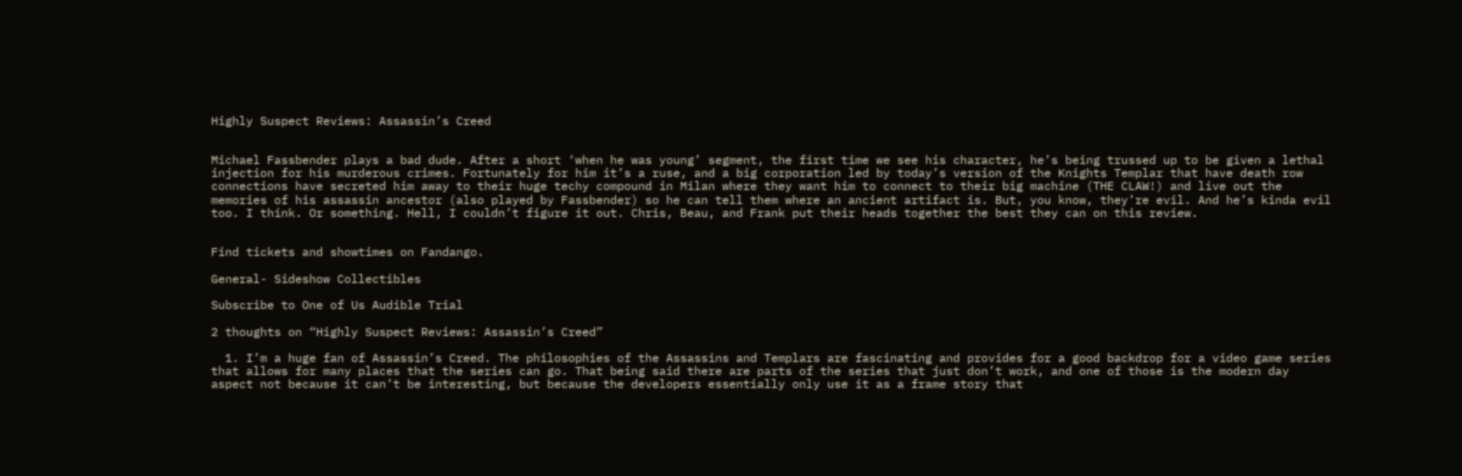Highly Suspect Reviews: Assassin’s Creed


Michael Fassbender plays a bad dude. After a short ‘when he was young’ segment, the first time we see his character, he’s being trussed up to be given a lethal injection for his murderous crimes. Fortunately for him it’s a ruse, and a big corporation led by today’s version of the Knights Templar that have death row connections have secreted him away to their huge techy compound in Milan where they want him to connect to their big machine (THE CLAW!) and live out the memories of his assassin ancestor (also played by Fassbender) so he can tell them where an ancient artifact is. But, you know, they’re evil. And he’s kinda evil too. I think. Or something. Hell, I couldn’t figure it out. Chris, Beau, and Frank put their heads together the best they can on this review.


Find tickets and showtimes on Fandango.

General- Sideshow Collectibles

Subscribe to One of Us Audible Trial

2 thoughts on “Highly Suspect Reviews: Assassin’s Creed”

  1. I’m a huge fan of Assassin’s Creed. The philosophies of the Assassins and Templars are fascinating and provides for a good backdrop for a video game series that allows for many places that the series can go. That being said there are parts of the series that just don’t work, and one of those is the modern day aspect not because it can’t be interesting, but because the developers essentially only use it as a frame story that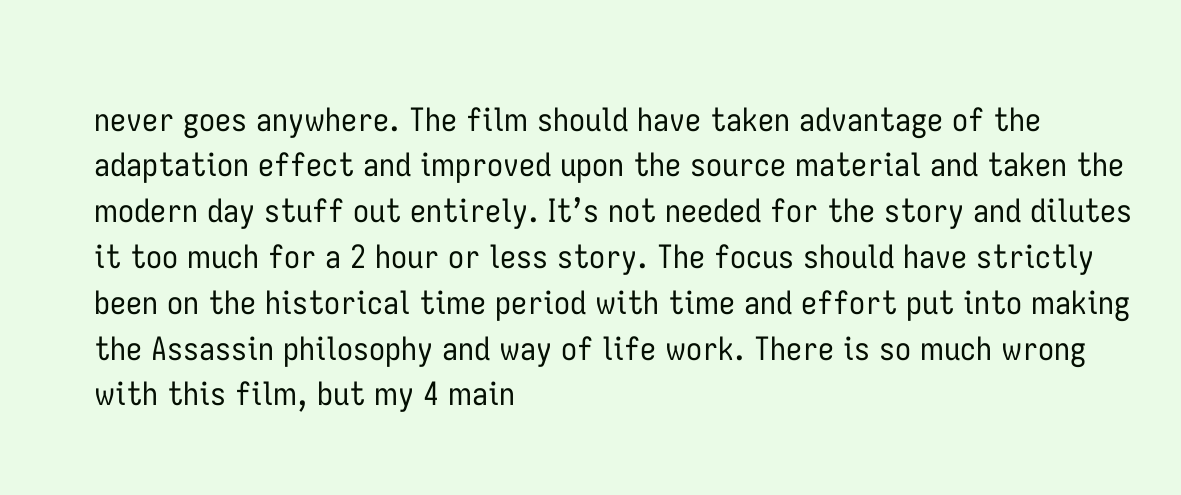never goes anywhere. The film should have taken advantage of the adaptation effect and improved upon the source material and taken the modern day stuff out entirely. It’s not needed for the story and dilutes it too much for a 2 hour or less story. The focus should have strictly been on the historical time period with time and effort put into making the Assassin philosophy and way of life work. There is so much wrong with this film, but my 4 main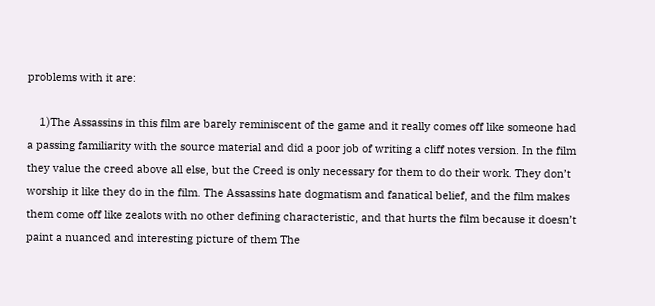problems with it are:

    1)The Assassins in this film are barely reminiscent of the game and it really comes off like someone had a passing familiarity with the source material and did a poor job of writing a cliff notes version. In the film they value the creed above all else, but the Creed is only necessary for them to do their work. They don’t worship it like they do in the film. The Assassins hate dogmatism and fanatical belief, and the film makes them come off like zealots with no other defining characteristic, and that hurts the film because it doesn’t paint a nuanced and interesting picture of them The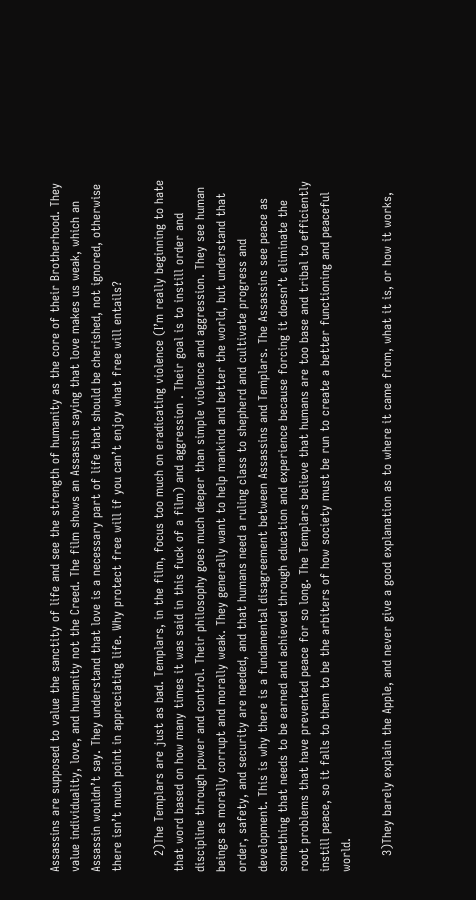Assassins are supposed to value the sanctity of life and see the strength of humanity as the core of their Brotherhood. They value individuality, love, and humanity not the Creed. The film shows an Assassin saying that love makes us weak, which an Assassin wouldn’t say. They understand that love is a necessary part of life that should be cherished, not ignored, otherwise there isn’t much point in appreciating life. Why protect free will if you can’t enjoy what free will entails?

    2)The Templars are just as bad. Templars, in the film, focus too much on eradicating violence (I’m really beginning to hate that word based on how many times it was said in this fuck of a film) and aggression . Their goal is to instill order and discipline through power and control. Their philosophy goes much deeper than simple violence and aggression. They see human beings as morally corrupt and morally weak. They generally want to help mankind and better the world, but understand that order, safety, and security are needed, and that humans need a ruling class to shepherd and cultivate progress and development. This is why there is a fundamental disagreement between Assassins and Templars. The Assassins see peace as something that needs to be earned and achieved through education and experience because forcing it doesn’t eliminate the root problems that have prevented peace for so long. The Templars believe that humans are too base and tribal to efficiently instill peace, so it falls to them to be the arbiters of how society must be run to create a better functioning and peaceful world.

    3)They barely explain the Apple, and never give a good explanation as to where it came from, what it is, or how it works,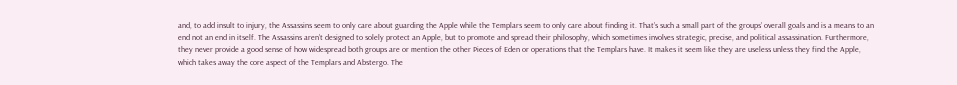and, to add insult to injury, the Assassins seem to only care about guarding the Apple while the Templars seem to only care about finding it. That’s such a small part of the groups’ overall goals and is a means to an end not an end in itself. The Assassins aren’t designed to solely protect an Apple, but to promote and spread their philosophy, which sometimes involves strategic, precise, and political assassination. Furthermore, they never provide a good sense of how widespread both groups are or mention the other Pieces of Eden or operations that the Templars have. It makes it seem like they are useless unless they find the Apple, which takes away the core aspect of the Templars and Abstergo. The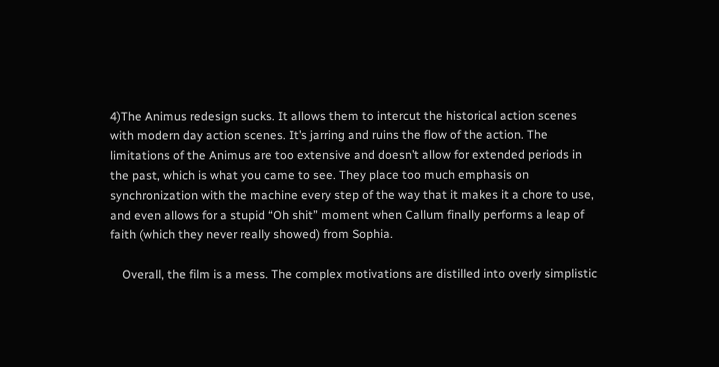4)The Animus redesign sucks. It allows them to intercut the historical action scenes with modern day action scenes. It’s jarring and ruins the flow of the action. The limitations of the Animus are too extensive and doesn’t allow for extended periods in the past, which is what you came to see. They place too much emphasis on synchronization with the machine every step of the way that it makes it a chore to use, and even allows for a stupid “Oh shit” moment when Callum finally performs a leap of faith (which they never really showed) from Sophia.

    Overall, the film is a mess. The complex motivations are distilled into overly simplistic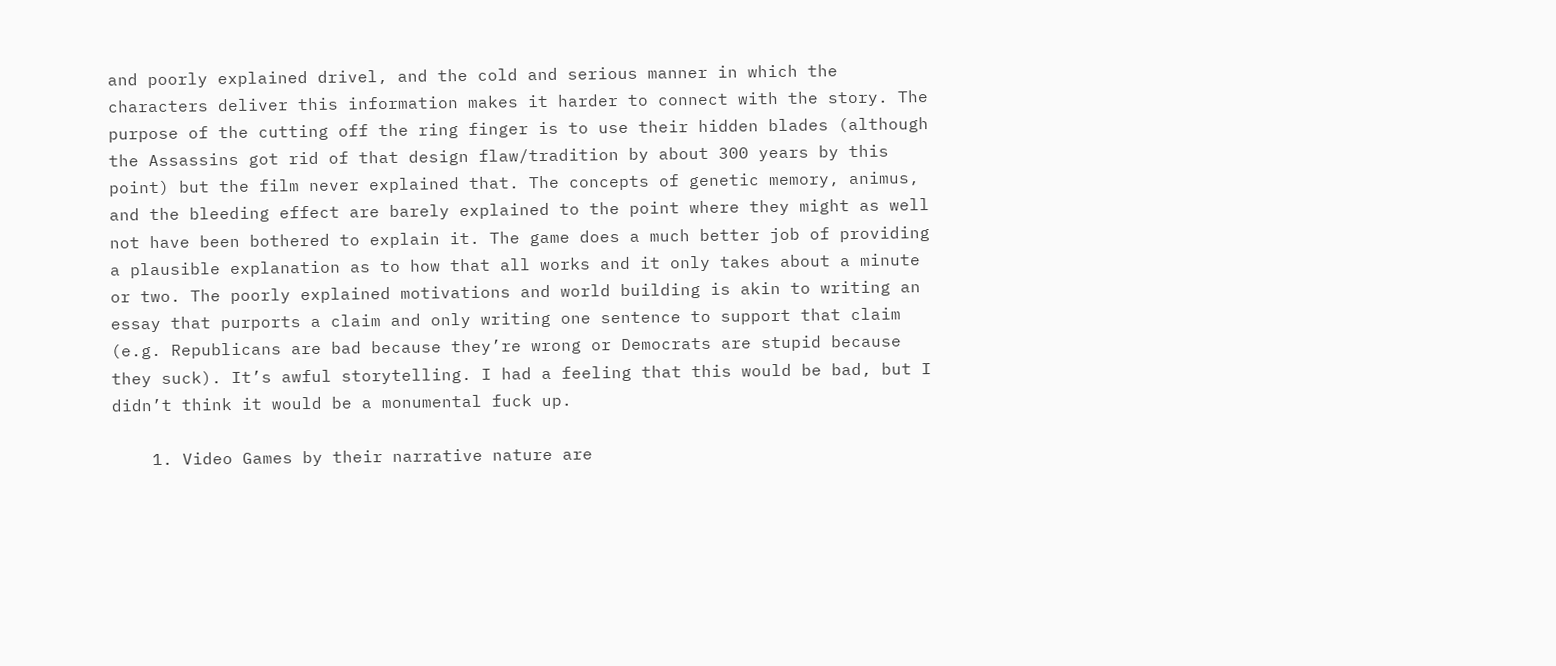and poorly explained drivel, and the cold and serious manner in which the characters deliver this information makes it harder to connect with the story. The purpose of the cutting off the ring finger is to use their hidden blades (although the Assassins got rid of that design flaw/tradition by about 300 years by this point) but the film never explained that. The concepts of genetic memory, animus, and the bleeding effect are barely explained to the point where they might as well not have been bothered to explain it. The game does a much better job of providing a plausible explanation as to how that all works and it only takes about a minute or two. The poorly explained motivations and world building is akin to writing an essay that purports a claim and only writing one sentence to support that claim (e.g. Republicans are bad because they’re wrong or Democrats are stupid because they suck). It’s awful storytelling. I had a feeling that this would be bad, but I didn’t think it would be a monumental fuck up.

    1. Video Games by their narrative nature are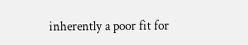inherently a poor fit for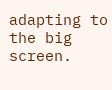adapting to the big screen.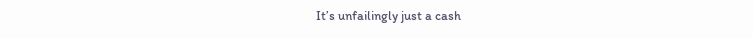It’s unfailingly just a cash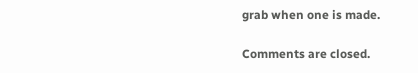grab when one is made.

Comments are closed.